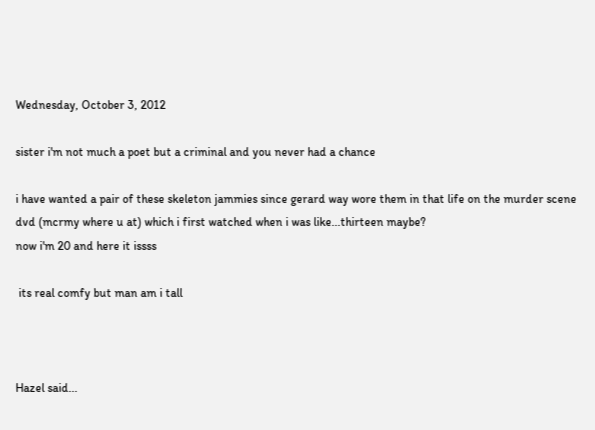Wednesday, October 3, 2012

sister i'm not much a poet but a criminal and you never had a chance

i have wanted a pair of these skeleton jammies since gerard way wore them in that life on the murder scene dvd (mcrmy where u at) which i first watched when i was like...thirteen maybe?
now i'm 20 and here it issss

 its real comfy but man am i tall



Hazel said...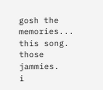gosh the memories...
this song. those jammies.
i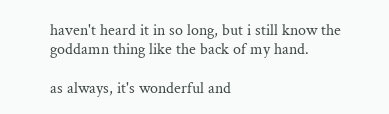haven't heard it in so long, but i still know the goddamn thing like the back of my hand.

as always, it's wonderful and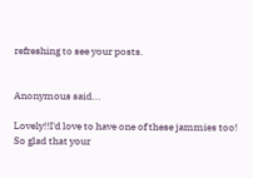refreshing to see your posts.


Anonymous said...

Lovely!!I'd love to have one of these jammies too!
So glad that your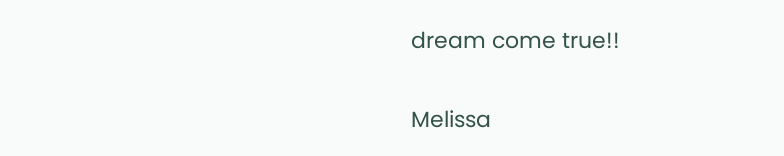dream come true!!

Melissa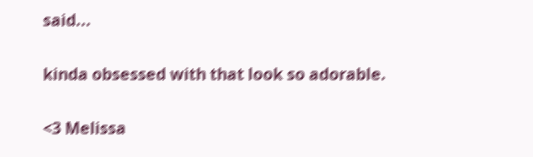said...

kinda obsessed with that look so adorable.

<3 Melissa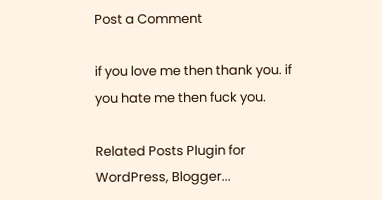Post a Comment

if you love me then thank you. if you hate me then fuck you.

Related Posts Plugin for WordPress, Blogger...